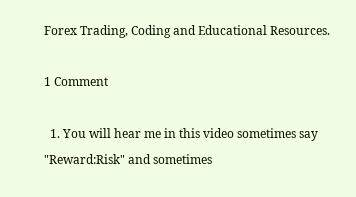Forex Trading, Coding and Educational Resources.

1 Comment

  1. You will hear me in this video sometimes say "Reward:Risk" and sometimes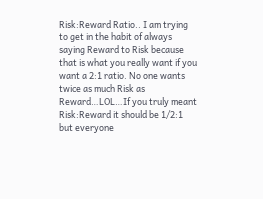Risk:Reward Ratio.. I am trying to get in the habit of always saying Reward to Risk because that is what you really want if you want a 2:1 ratio. No one wants twice as much Risk as Reward…LOL…If you truly meant Risk:Reward it should be 1/2:1 but everyone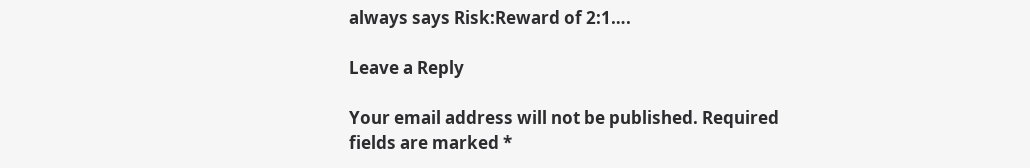always says Risk:Reward of 2:1….

Leave a Reply

Your email address will not be published. Required fields are marked *